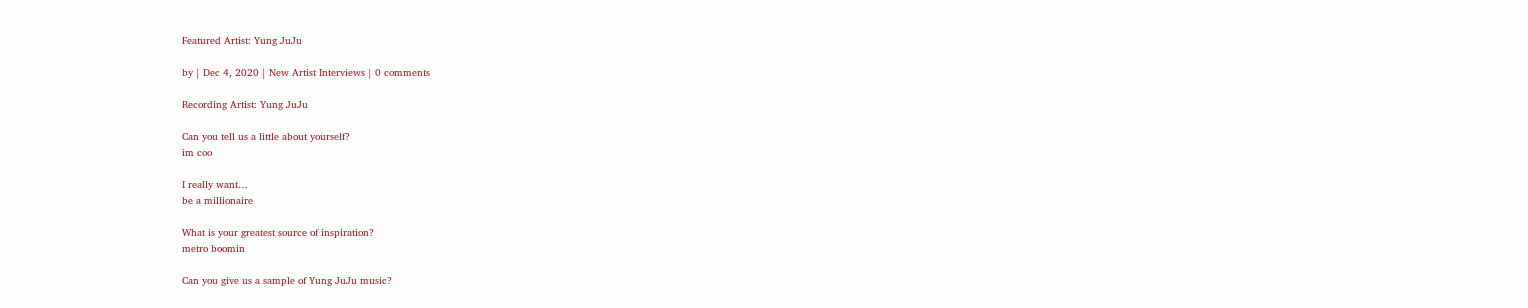Featured Artist: Yung JuJu

by | Dec 4, 2020 | New Artist Interviews | 0 comments

Recording Artist: Yung JuJu

Can you tell us a little about yourself?
im coo

I really want…
be a millionaire

What is your greatest source of inspiration?
metro boomin

Can you give us a sample of Yung JuJu music?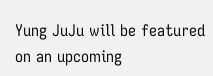Yung JuJu will be featured on an upcoming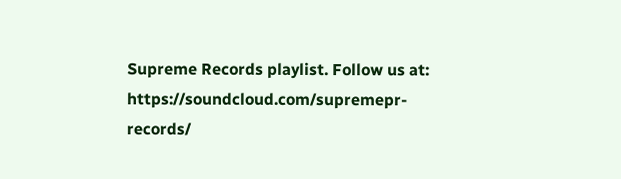Supreme Records playlist. Follow us at: https://soundcloud.com/supremepr-records/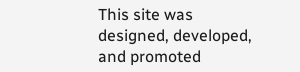This site was designed, developed, and promoted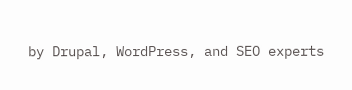by Drupal, WordPress, and SEO experts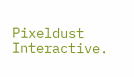Pixeldust Interactive.